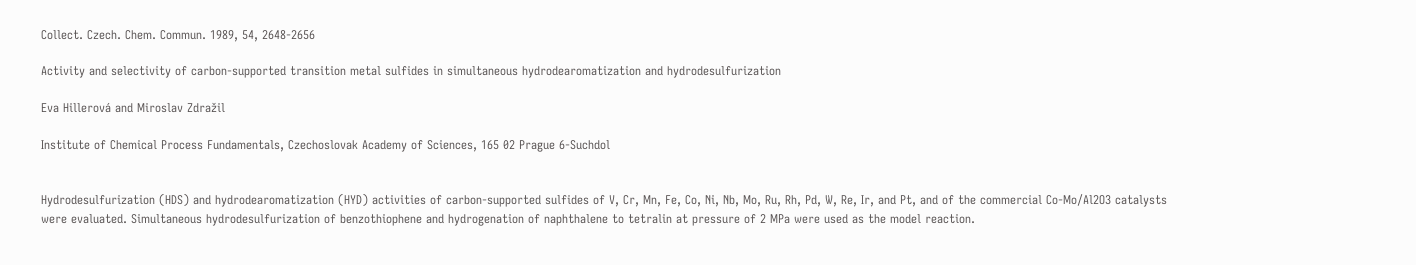Collect. Czech. Chem. Commun. 1989, 54, 2648-2656

Activity and selectivity of carbon-supported transition metal sulfides in simultaneous hydrodearomatization and hydrodesulfurization

Eva Hillerová and Miroslav Zdražil

Institute of Chemical Process Fundamentals, Czechoslovak Academy of Sciences, 165 02 Prague 6-Suchdol


Hydrodesulfurization (HDS) and hydrodearomatization (HYD) activities of carbon-supported sulfides of V, Cr, Mn, Fe, Co, Ni, Nb, Mo, Ru, Rh, Pd, W, Re, Ir, and Pt, and of the commercial Co-Mo/Al2O3 catalysts were evaluated. Simultaneous hydrodesulfurization of benzothiophene and hydrogenation of naphthalene to tetralin at pressure of 2 MPa were used as the model reaction.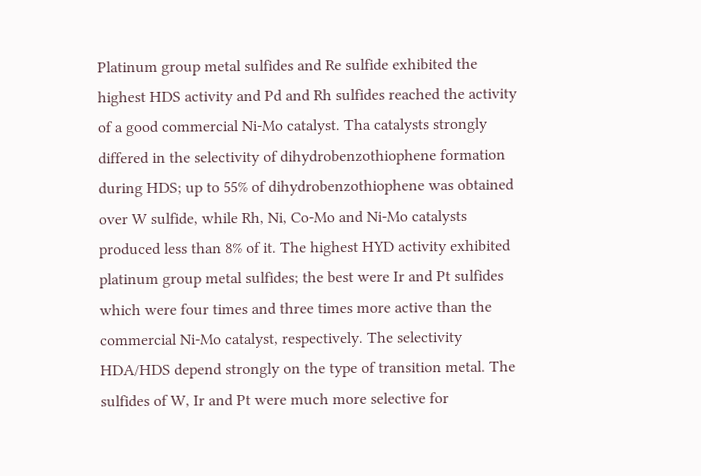Platinum group metal sulfides and Re sulfide exhibited the highest HDS activity and Pd and Rh sulfides reached the activity of a good commercial Ni-Mo catalyst. Tha catalysts strongly differed in the selectivity of dihydrobenzothiophene formation during HDS; up to 55% of dihydrobenzothiophene was obtained over W sulfide, while Rh, Ni, Co-Mo and Ni-Mo catalysts produced less than 8% of it. The highest HYD activity exhibited platinum group metal sulfides; the best were Ir and Pt sulfides which were four times and three times more active than the commercial Ni-Mo catalyst, respectively. The selectivity HDA/HDS depend strongly on the type of transition metal. The sulfides of W, Ir and Pt were much more selective for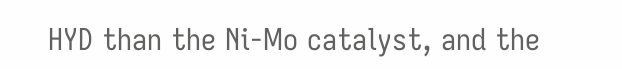HYD than the Ni-Mo catalyst, and the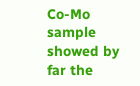Co-Mo sample showed by far the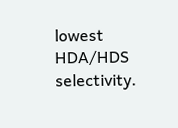lowest HDA/HDS selectivity.